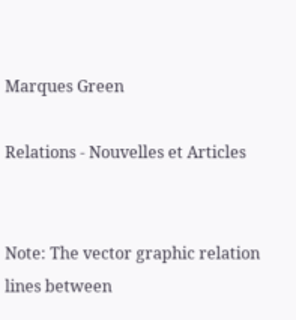Marques Green

Relations - Nouvelles et Articles


Note: The vector graphic relation lines between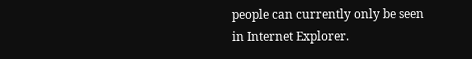people can currently only be seen in Internet Explorer.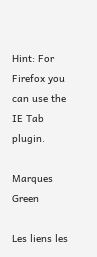Hint: For Firefox you can use the IE Tab plugin.

Marques Green

Les liens les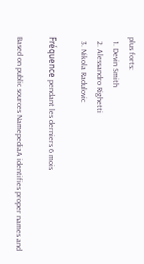plus forts:
  1. Devin Smith
  2. Alessandro Righetti
  3. Nikola Radulovic

Fréquence pendant les derniers 6 mois

Based on public sources NamepediaA identifies proper names and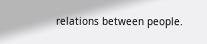relations between people.